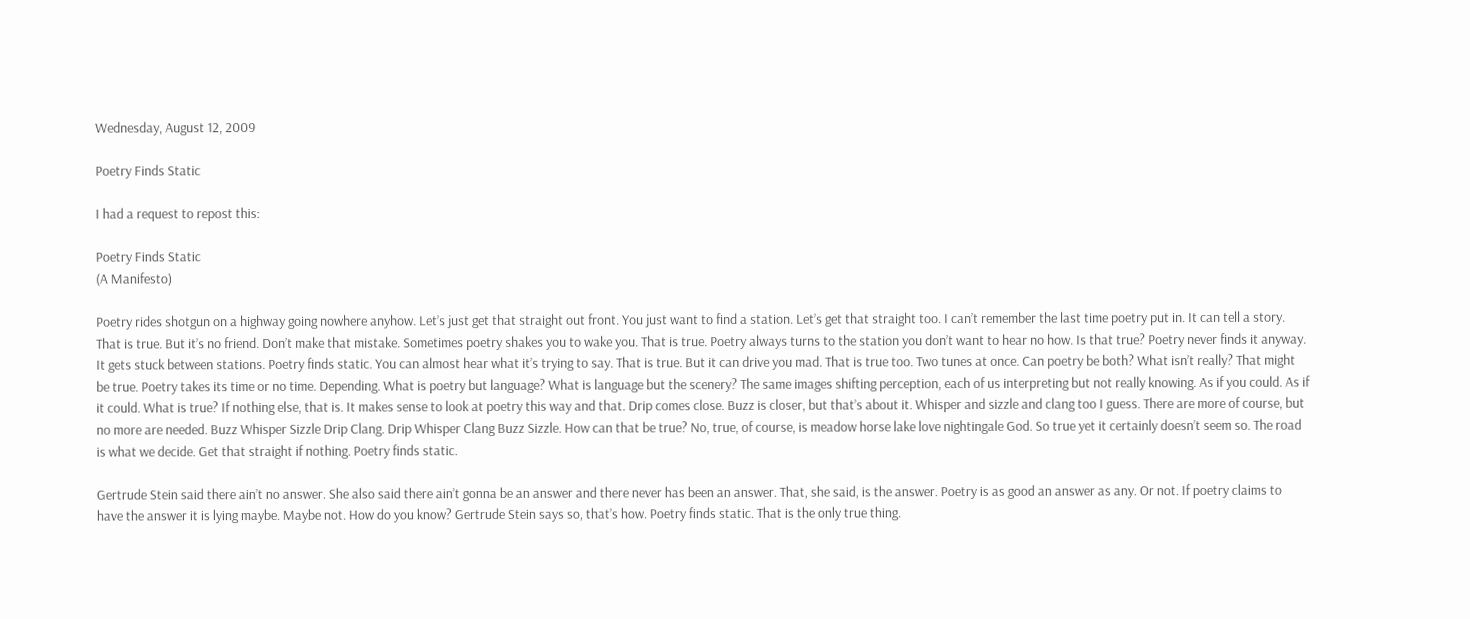Wednesday, August 12, 2009

Poetry Finds Static

I had a request to repost this:

Poetry Finds Static
(A Manifesto)

Poetry rides shotgun on a highway going nowhere anyhow. Let’s just get that straight out front. You just want to find a station. Let’s get that straight too. I can’t remember the last time poetry put in. It can tell a story. That is true. But it’s no friend. Don’t make that mistake. Sometimes poetry shakes you to wake you. That is true. Poetry always turns to the station you don’t want to hear no how. Is that true? Poetry never finds it anyway. It gets stuck between stations. Poetry finds static. You can almost hear what it’s trying to say. That is true. But it can drive you mad. That is true too. Two tunes at once. Can poetry be both? What isn’t really? That might be true. Poetry takes its time or no time. Depending. What is poetry but language? What is language but the scenery? The same images shifting perception, each of us interpreting but not really knowing. As if you could. As if it could. What is true? If nothing else, that is. It makes sense to look at poetry this way and that. Drip comes close. Buzz is closer, but that’s about it. Whisper and sizzle and clang too I guess. There are more of course, but no more are needed. Buzz Whisper Sizzle Drip Clang. Drip Whisper Clang Buzz Sizzle. How can that be true? No, true, of course, is meadow horse lake love nightingale God. So true yet it certainly doesn’t seem so. The road is what we decide. Get that straight if nothing. Poetry finds static.

Gertrude Stein said there ain’t no answer. She also said there ain’t gonna be an answer and there never has been an answer. That, she said, is the answer. Poetry is as good an answer as any. Or not. If poetry claims to have the answer it is lying maybe. Maybe not. How do you know? Gertrude Stein says so, that’s how. Poetry finds static. That is the only true thing.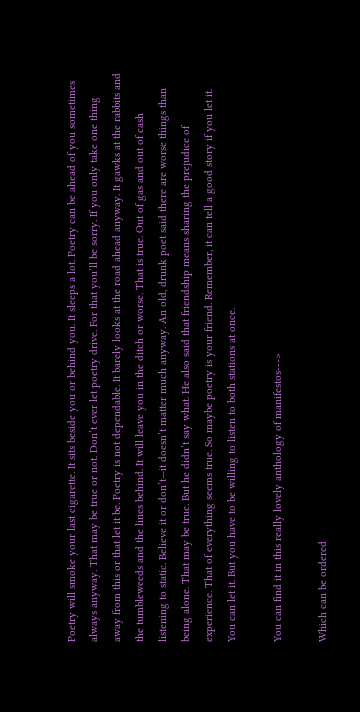Poetry will smoke your last cigarette. It sits beside you or behind you. It sleeps a lot. Poetry can be ahead of you sometimes always anyway. That may be true or not. Don’t ever let poetry drive. For that you’ll be sorry. If you only take one thing away from this or that let it be. Poetry is not dependable. It barely looks at the road ahead anyway. It gawks at the rabbits and the tumbleweeds and the lines behind. It will leave you in the ditch or worse. That is true. Out of gas and out of cash listening to static. Believe it or don’t—it doesn’t matter much anyway. An old, drunk poet said there are worse things than being alone. That may be true. But he didn’t say what. He also said that friendship means sharing the prejudice of experience. That of everything seems true. So maybe poetry is your friend. Remember, it can tell a good story if you let it. You can let it. But you have to be willing to listen to both stations at once.

You can find it in this really lovely anthology of manifestos--->

Which can be ordered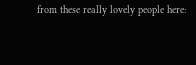from these really lovely people here: